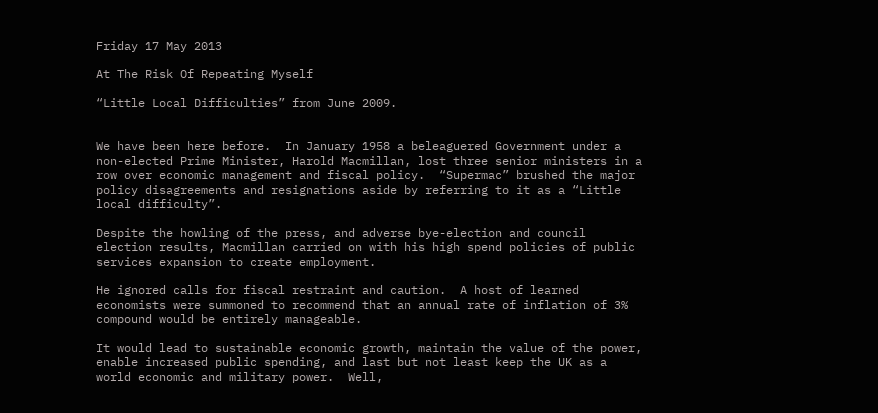Friday 17 May 2013

At The Risk Of Repeating Myself

“Little Local Difficulties” from June 2009.


We have been here before.  In January 1958 a beleaguered Government under a non-elected Prime Minister, Harold Macmillan, lost three senior ministers in a row over economic management and fiscal policy.  “Supermac” brushed the major policy disagreements and resignations aside by referring to it as a “Little local difficulty”.

Despite the howling of the press, and adverse bye-election and council election results, Macmillan carried on with his high spend policies of public services expansion to create employment.

He ignored calls for fiscal restraint and caution.  A host of learned economists were summoned to recommend that an annual rate of inflation of 3% compound would be entirely manageable.

It would lead to sustainable economic growth, maintain the value of the power, enable increased public spending, and last but not least keep the UK as a world economic and military power.  Well,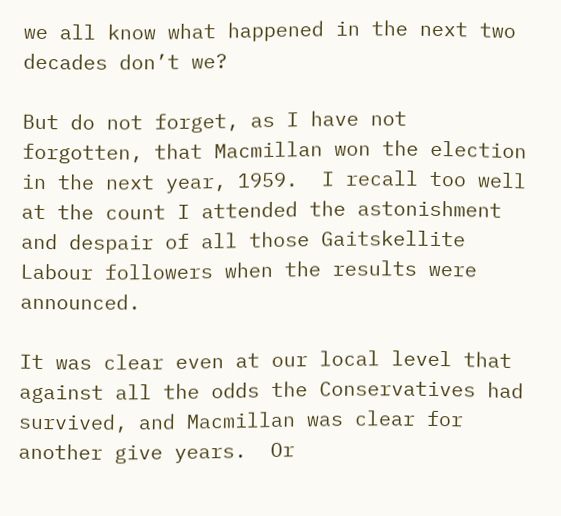we all know what happened in the next two decades don’t we?

But do not forget, as I have not forgotten, that Macmillan won the election in the next year, 1959.  I recall too well at the count I attended the astonishment and despair of all those Gaitskellite Labour followers when the results were announced.

It was clear even at our local level that against all the odds the Conservatives had survived, and Macmillan was clear for another give years.  Or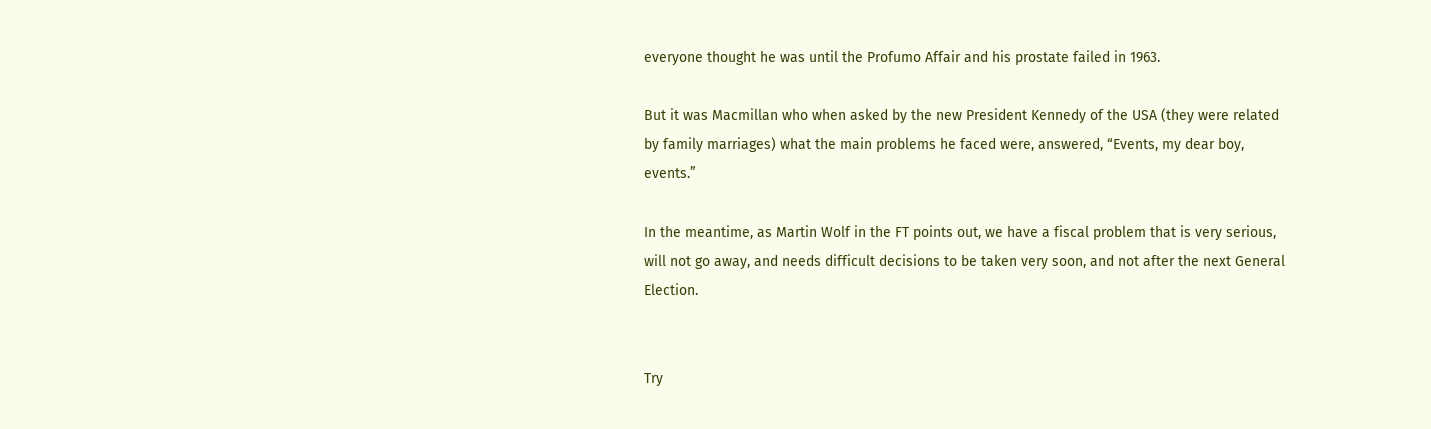everyone thought he was until the Profumo Affair and his prostate failed in 1963.

But it was Macmillan who when asked by the new President Kennedy of the USA (they were related by family marriages) what the main problems he faced were, answered, “Events, my dear boy, events.”

In the meantime, as Martin Wolf in the FT points out, we have a fiscal problem that is very serious, will not go away, and needs difficult decisions to be taken very soon, and not after the next General Election.


Try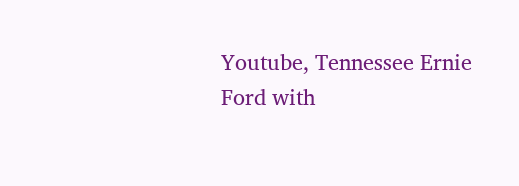Youtube, Tennessee Ernie Ford with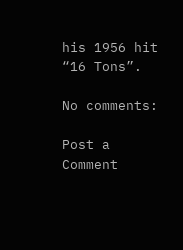his 1956 hit “16 Tons”.

No comments:

Post a Comment